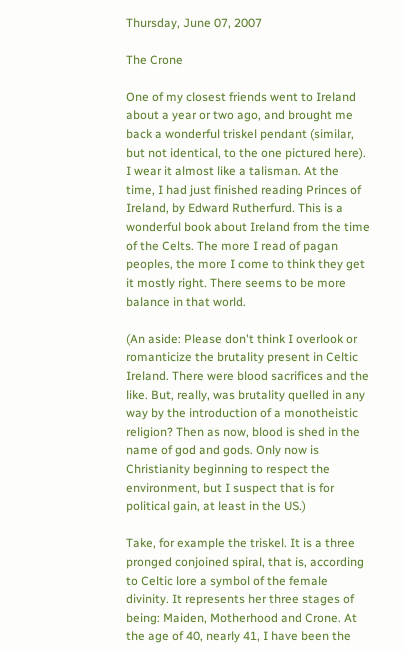Thursday, June 07, 2007

The Crone

One of my closest friends went to Ireland about a year or two ago, and brought me back a wonderful triskel pendant (similar, but not identical, to the one pictured here). I wear it almost like a talisman. At the time, I had just finished reading Princes of Ireland, by Edward Rutherfurd. This is a wonderful book about Ireland from the time of the Celts. The more I read of pagan peoples, the more I come to think they get it mostly right. There seems to be more balance in that world.

(An aside: Please don't think I overlook or romanticize the brutality present in Celtic Ireland. There were blood sacrifices and the like. But, really, was brutality quelled in any way by the introduction of a monotheistic religion? Then as now, blood is shed in the name of god and gods. Only now is Christianity beginning to respect the environment, but I suspect that is for political gain, at least in the US.)

Take, for example the triskel. It is a three pronged conjoined spiral, that is, according to Celtic lore a symbol of the female divinity. It represents her three stages of being: Maiden, Motherhood and Crone. At the age of 40, nearly 41, I have been the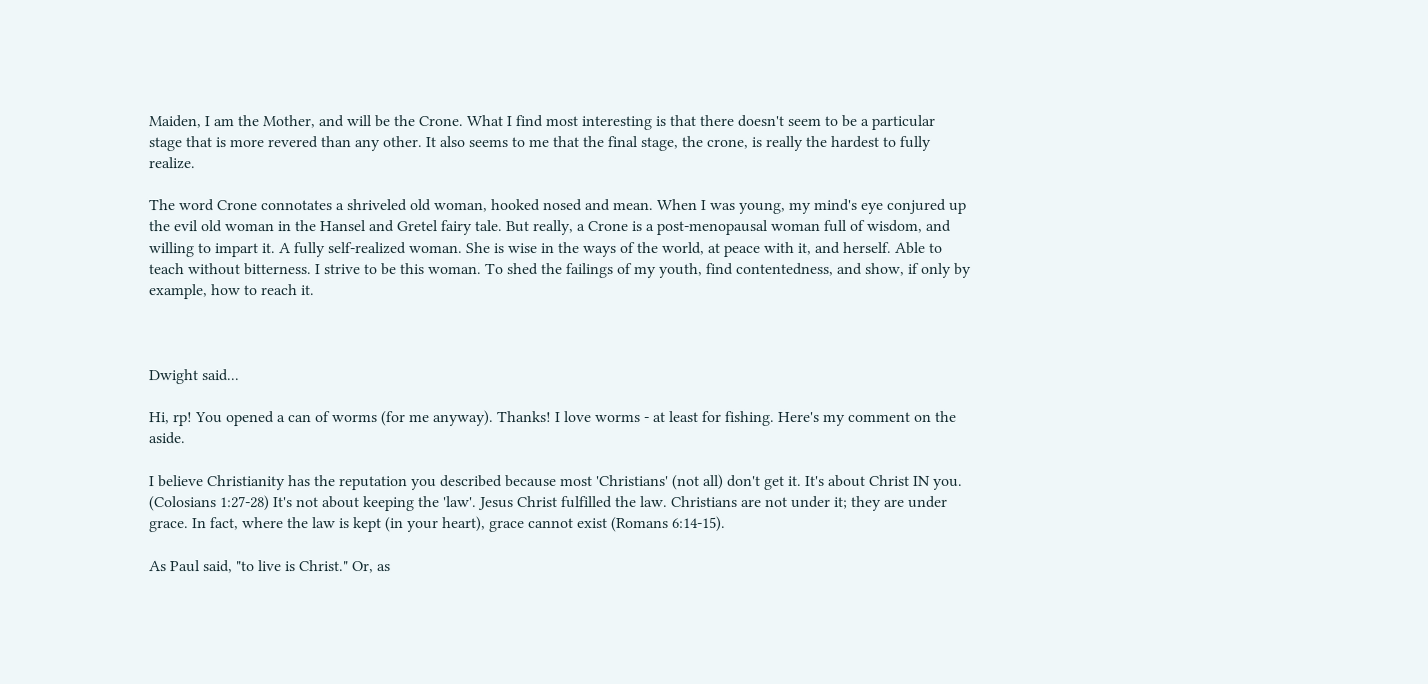Maiden, I am the Mother, and will be the Crone. What I find most interesting is that there doesn't seem to be a particular stage that is more revered than any other. It also seems to me that the final stage, the crone, is really the hardest to fully realize.

The word Crone connotates a shriveled old woman, hooked nosed and mean. When I was young, my mind's eye conjured up the evil old woman in the Hansel and Gretel fairy tale. But really, a Crone is a post-menopausal woman full of wisdom, and willing to impart it. A fully self-realized woman. She is wise in the ways of the world, at peace with it, and herself. Able to teach without bitterness. I strive to be this woman. To shed the failings of my youth, find contentedness, and show, if only by example, how to reach it.



Dwight said...

Hi, rp! You opened a can of worms (for me anyway). Thanks! I love worms - at least for fishing. Here's my comment on the aside.

I believe Christianity has the reputation you described because most 'Christians' (not all) don't get it. It's about Christ IN you. (Colosians 1:27-28) It's not about keeping the 'law'. Jesus Christ fulfilled the law. Christians are not under it; they are under grace. In fact, where the law is kept (in your heart), grace cannot exist (Romans 6:14-15).

As Paul said, "to live is Christ." Or, as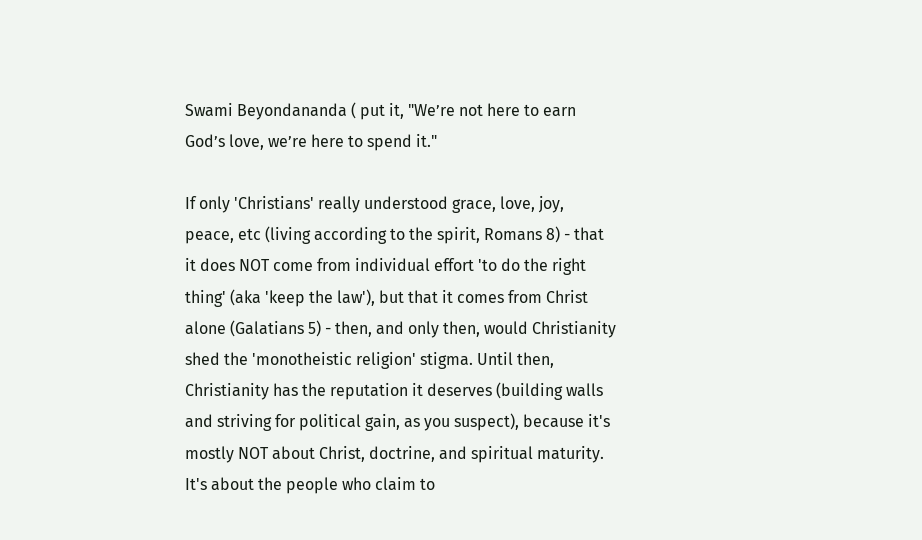Swami Beyondananda ( put it, "We’re not here to earn God’s love, we’re here to spend it."

If only 'Christians' really understood grace, love, joy, peace, etc (living according to the spirit, Romans 8) - that it does NOT come from individual effort 'to do the right thing' (aka 'keep the law'), but that it comes from Christ alone (Galatians 5) - then, and only then, would Christianity shed the 'monotheistic religion' stigma. Until then, Christianity has the reputation it deserves (building walls and striving for political gain, as you suspect), because it's mostly NOT about Christ, doctrine, and spiritual maturity. It's about the people who claim to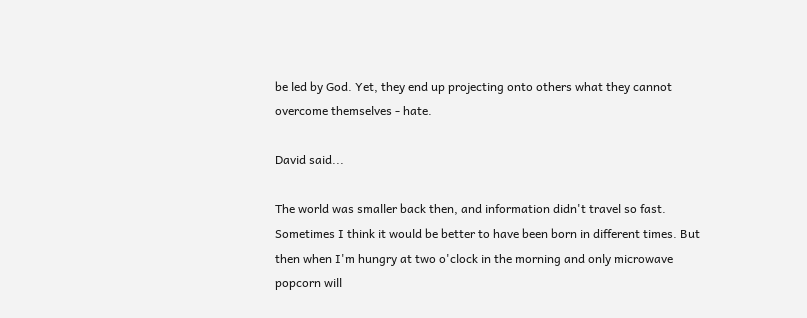be led by God. Yet, they end up projecting onto others what they cannot overcome themselves - hate.

David said...

The world was smaller back then, and information didn't travel so fast. Sometimes I think it would be better to have been born in different times. But then when I'm hungry at two o'clock in the morning and only microwave popcorn will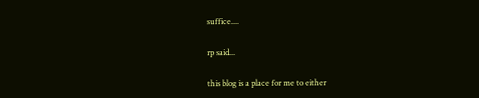suffice....

rp said...

this blog is a place for me to either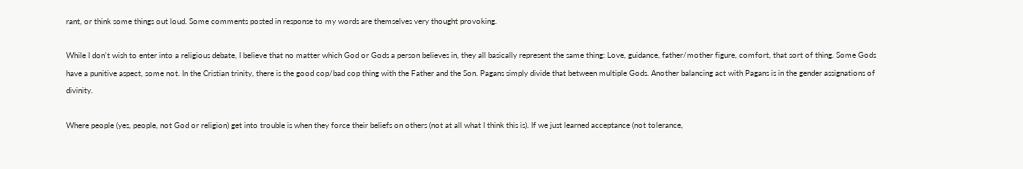rant, or think some things out loud. Some comments posted in response to my words are themselves very thought provoking.

While I don't wish to enter into a religious debate, I believe that no matter which God or Gods a person believes in, they all basically represent the same thing: Love, guidance, father/mother figure, comfort, that sort of thing. Some Gods have a punitive aspect, some not. In the Cristian trinity, there is the good cop/bad cop thing with the Father and the Son. Pagans simply divide that between multiple Gods. Another balancing act with Pagans is in the gender assignations of divinity.

Where people (yes, people, not God or religion) get into trouble is when they force their beliefs on others (not at all what I think this is). If we just learned acceptance (not tolerance,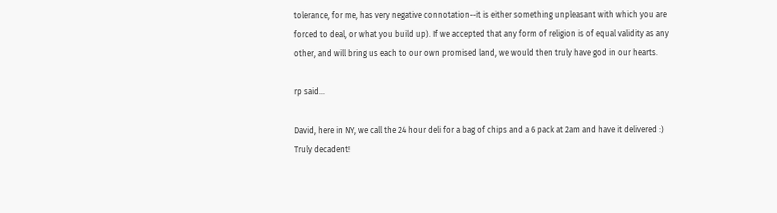tolerance, for me, has very negative connotation--it is either something unpleasant with which you are forced to deal, or what you build up). If we accepted that any form of religion is of equal validity as any other, and will bring us each to our own promised land, we would then truly have god in our hearts.

rp said...

David, here in NY, we call the 24 hour deli for a bag of chips and a 6 pack at 2am and have it delivered :) Truly decadent!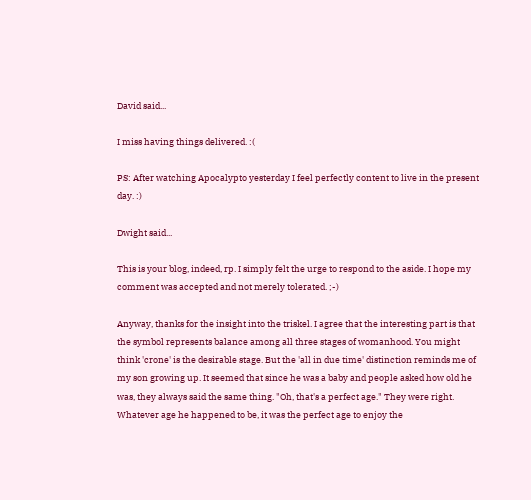David said...

I miss having things delivered. :(

PS: After watching Apocalypto yesterday I feel perfectly content to live in the present day. :)

Dwight said...

This is your blog, indeed, rp. I simply felt the urge to respond to the aside. I hope my comment was accepted and not merely tolerated. ;-)

Anyway, thanks for the insight into the triskel. I agree that the interesting part is that the symbol represents balance among all three stages of womanhood. You might think 'crone' is the desirable stage. But the 'all in due time' distinction reminds me of my son growing up. It seemed that since he was a baby and people asked how old he was, they always said the same thing. "Oh, that's a perfect age." They were right. Whatever age he happened to be, it was the perfect age to enjoy the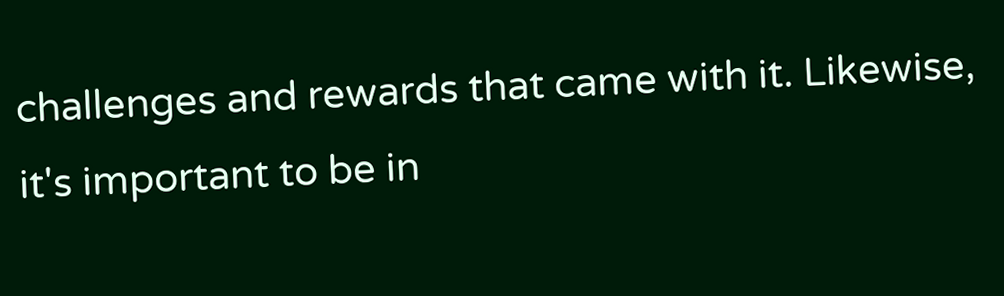challenges and rewards that came with it. Likewise, it's important to be in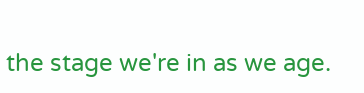the stage we're in as we age.